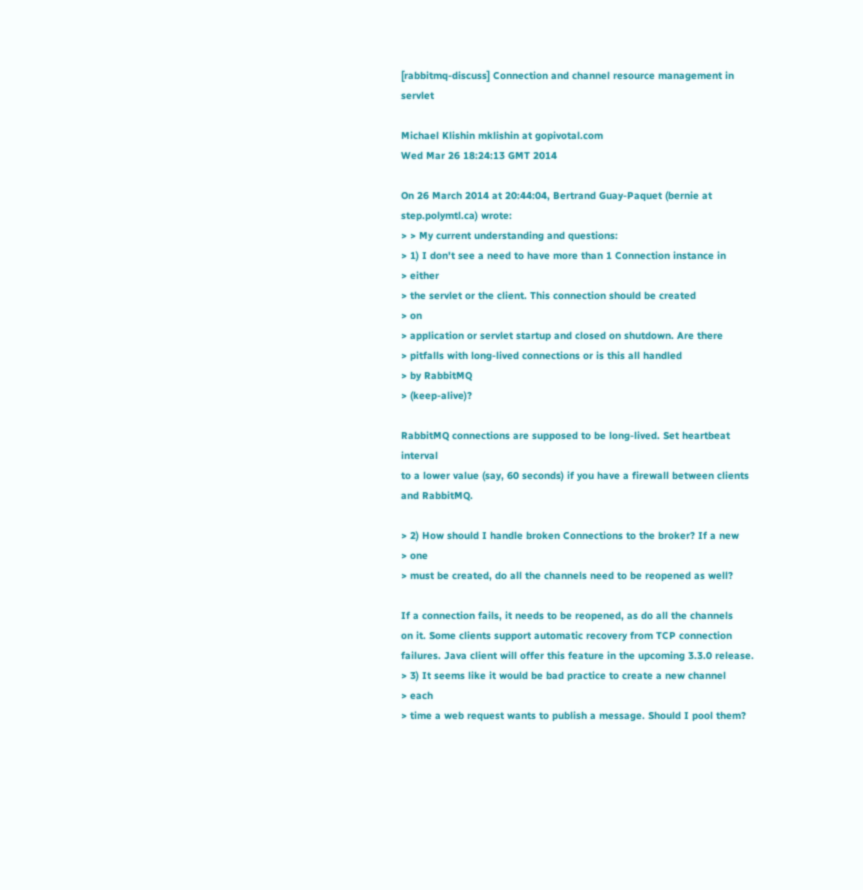[rabbitmq-discuss] Connection and channel resource management in servlet

Michael Klishin mklishin at gopivotal.com
Wed Mar 26 18:24:13 GMT 2014

On 26 March 2014 at 20:44:04, Bertrand Guay-Paquet (bernie at step.polymtl.ca) wrote:
> > My current understanding and questions:
> 1) I don't see a need to have more than 1 Connection instance in
> either
> the servlet or the client. This connection should be created
> on
> application or servlet startup and closed on shutdown. Are there
> pitfalls with long-lived connections or is this all handled
> by RabbitMQ
> (keep-alive)?

RabbitMQ connections are supposed to be long-lived. Set heartbeat interval
to a lower value (say, 60 seconds) if you have a firewall between clients
and RabbitMQ.

> 2) How should I handle broken Connections to the broker? If a new
> one
> must be created, do all the channels need to be reopened as well?

If a connection fails, it needs to be reopened, as do all the channels
on it. Some clients support automatic recovery from TCP connection
failures. Java client will offer this feature in the upcoming 3.3.0 release.
> 3) It seems like it would be bad practice to create a new channel
> each
> time a web request wants to publish a message. Should I pool them?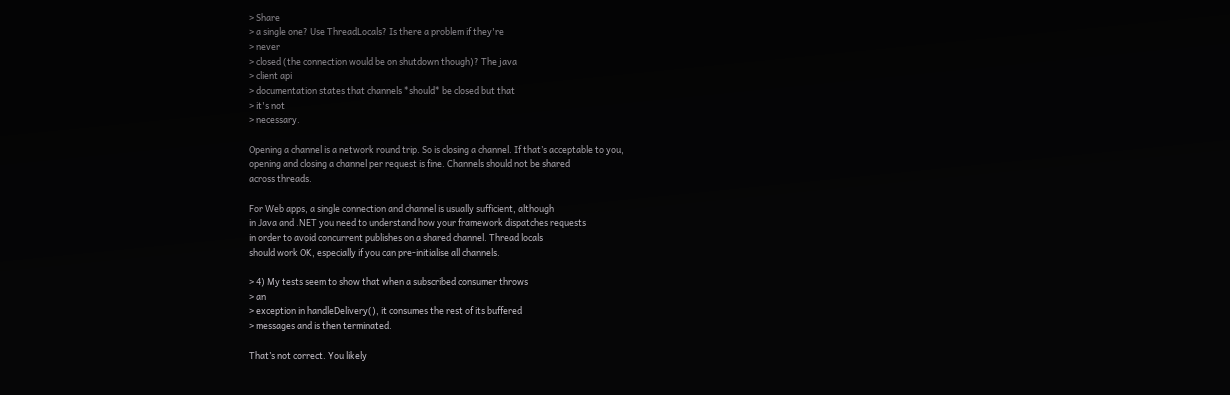> Share
> a single one? Use ThreadLocals? Is there a problem if they're
> never
> closed (the connection would be on shutdown though)? The java
> client api
> documentation states that channels *should* be closed but that
> it's not
> necessary.

Opening a channel is a network round trip. So is closing a channel. If that’s acceptable to you,
opening and closing a channel per request is fine. Channels should not be shared
across threads.

For Web apps, a single connection and channel is usually sufficient, although
in Java and .NET you need to understand how your framework dispatches requests
in order to avoid concurrent publishes on a shared channel. Thread locals
should work OK, especially if you can pre-initialise all channels.

> 4) My tests seem to show that when a subscribed consumer throws
> an
> exception in handleDelivery(), it consumes the rest of its buffered
> messages and is then terminated.

That’s not correct. You likely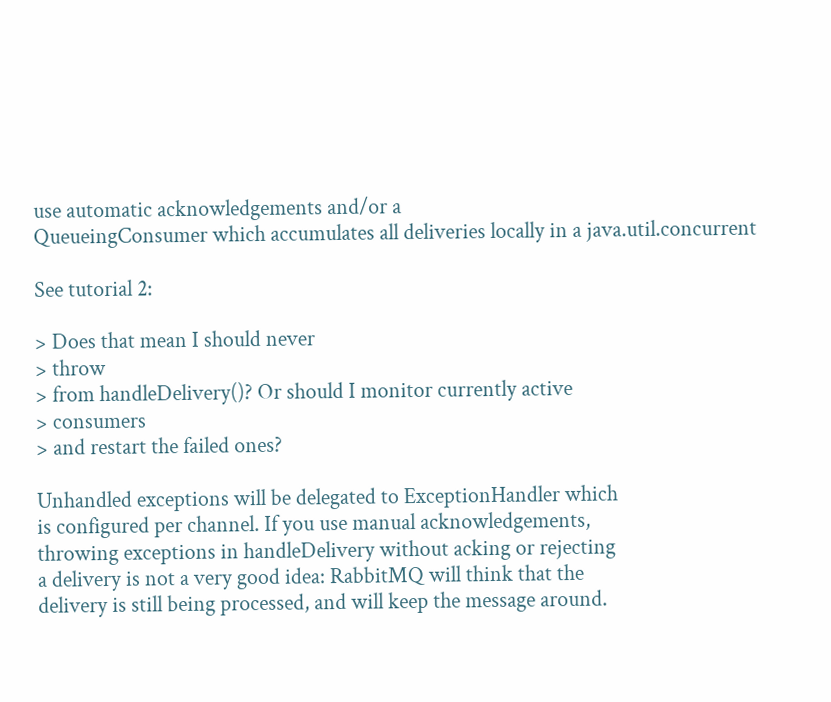use automatic acknowledgements and/or a
QueueingConsumer which accumulates all deliveries locally in a java.util.concurrent

See tutorial 2:

> Does that mean I should never
> throw
> from handleDelivery()? Or should I monitor currently active
> consumers
> and restart the failed ones?

Unhandled exceptions will be delegated to ExceptionHandler which
is configured per channel. If you use manual acknowledgements,
throwing exceptions in handleDelivery without acking or rejecting
a delivery is not a very good idea: RabbitMQ will think that the
delivery is still being processed, and will keep the message around.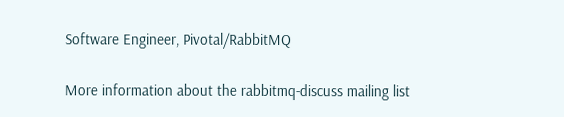Software Engineer, Pivotal/RabbitMQ

More information about the rabbitmq-discuss mailing list